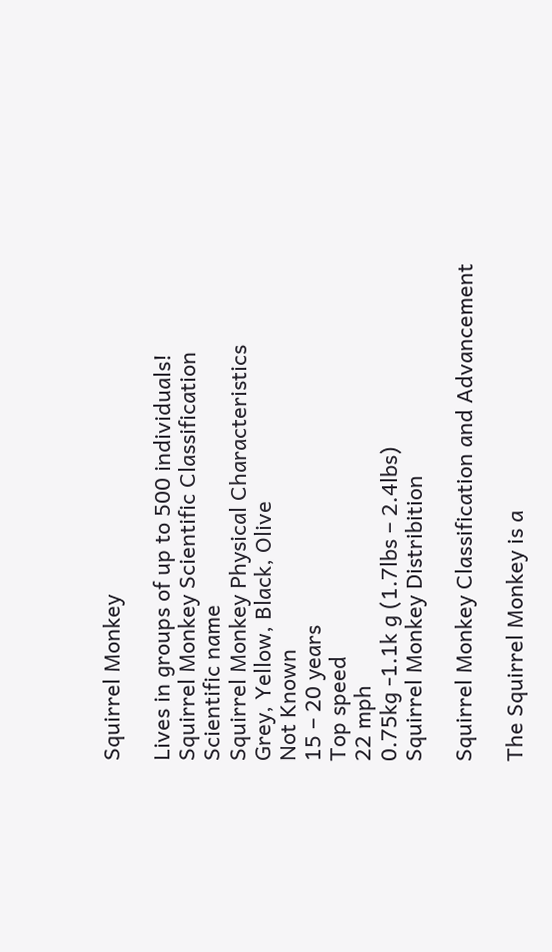Squirrel Monkey

Lives in groups of up to 500 individuals!
Squirrel Monkey Scientific Classification
Scientific name
Squirrel Monkey Physical Characteristics
Grey, Yellow, Black, Olive
Not Known
15 – 20 years
Top speed
22 mph
0.75kg -1.1k g (1.7lbs – 2.4lbs)
Squirrel Monkey Distribition

Squirrel Monkey Classification and Advancement

The Squirrel Monkey is a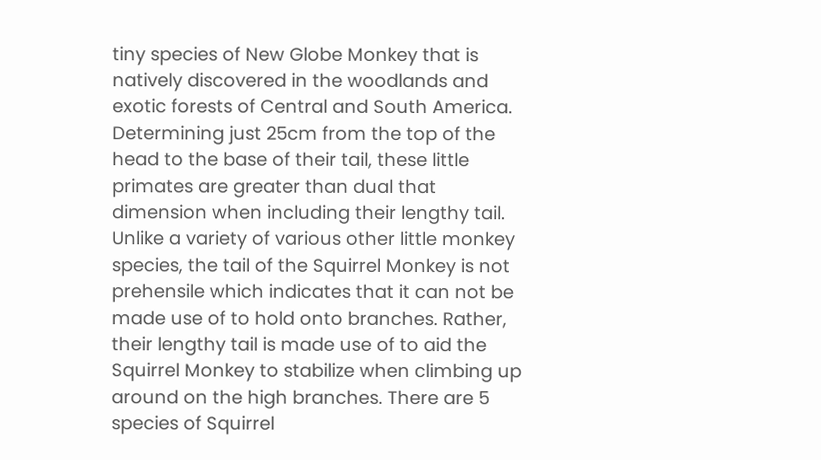tiny species of New Globe Monkey that is natively discovered in the woodlands and exotic forests of Central and South America. Determining just 25cm from the top of the head to the base of their tail, these little primates are greater than dual that dimension when including their lengthy tail. Unlike a variety of various other little monkey species, the tail of the Squirrel Monkey is not prehensile which indicates that it can not be made use of to hold onto branches. Rather, their lengthy tail is made use of to aid the Squirrel Monkey to stabilize when climbing up around on the high branches. There are 5 species of Squirrel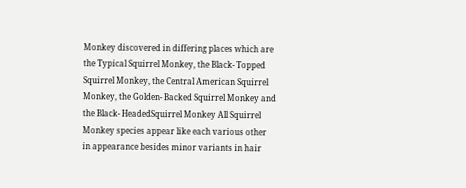Monkey discovered in differing places which are the Typical Squirrel Monkey, the Black- Topped Squirrel Monkey, the Central American Squirrel Monkey, the Golden- Backed Squirrel Monkey and the Black- HeadedSquirrel Monkey All Squirrel Monkey species appear like each various other in appearance besides minor variants in hair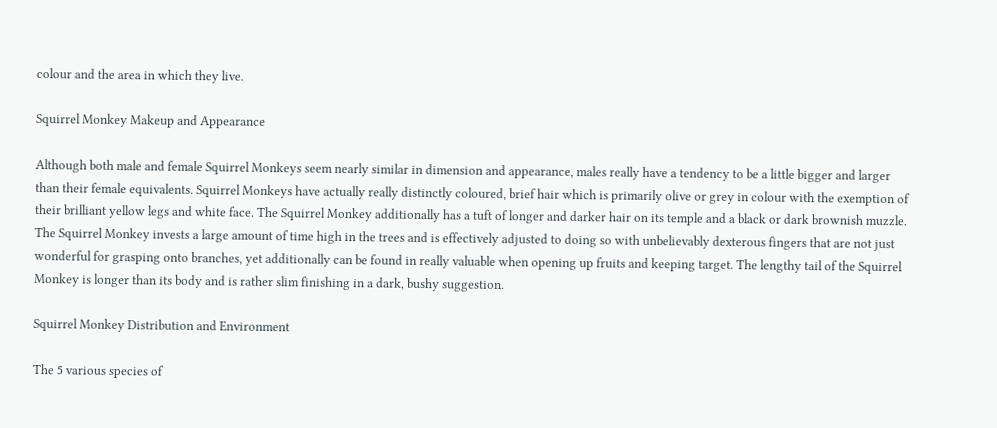colour and the area in which they live.

Squirrel Monkey Makeup and Appearance

Although both male and female Squirrel Monkeys seem nearly similar in dimension and appearance, males really have a tendency to be a little bigger and larger than their female equivalents. Squirrel Monkeys have actually really distinctly coloured, brief hair which is primarily olive or grey in colour with the exemption of their brilliant yellow legs and white face. The Squirrel Monkey additionally has a tuft of longer and darker hair on its temple and a black or dark brownish muzzle. The Squirrel Monkey invests a large amount of time high in the trees and is effectively adjusted to doing so with unbelievably dexterous fingers that are not just wonderful for grasping onto branches, yet additionally can be found in really valuable when opening up fruits and keeping target. The lengthy tail of the Squirrel Monkey is longer than its body and is rather slim finishing in a dark, bushy suggestion.

Squirrel Monkey Distribution and Environment

The 5 various species of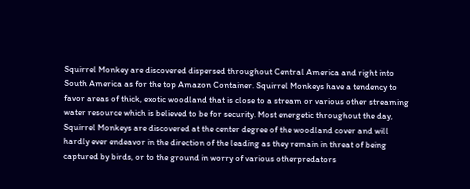Squirrel Monkey are discovered dispersed throughout Central America and right into South America as for the top Amazon Container. Squirrel Monkeys have a tendency to favor areas of thick, exotic woodland that is close to a stream or various other streaming water resource which is believed to be for security. Most energetic throughout the day, Squirrel Monkeys are discovered at the center degree of the woodland cover and will hardly ever endeavor in the direction of the leading as they remain in threat of being captured by birds, or to the ground in worry of various otherpredators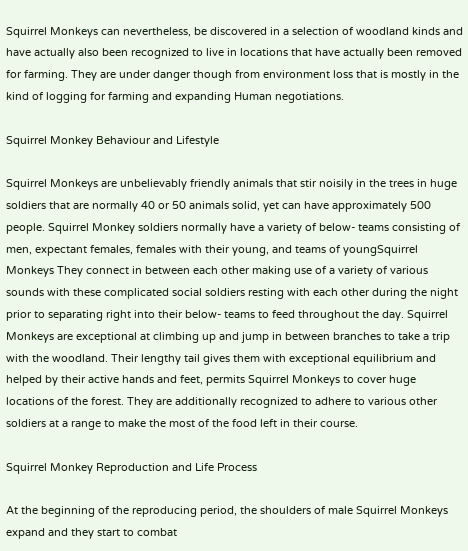Squirrel Monkeys can nevertheless, be discovered in a selection of woodland kinds and have actually also been recognized to live in locations that have actually been removed for farming. They are under danger though from environment loss that is mostly in the kind of logging for farming and expanding Human negotiations.

Squirrel Monkey Behaviour and Lifestyle

Squirrel Monkeys are unbelievably friendly animals that stir noisily in the trees in huge soldiers that are normally 40 or 50 animals solid, yet can have approximately 500 people. Squirrel Monkey soldiers normally have a variety of below- teams consisting of men, expectant females, females with their young, and teams of youngSquirrel Monkeys They connect in between each other making use of a variety of various sounds with these complicated social soldiers resting with each other during the night prior to separating right into their below- teams to feed throughout the day. Squirrel Monkeys are exceptional at climbing up and jump in between branches to take a trip with the woodland. Their lengthy tail gives them with exceptional equilibrium and helped by their active hands and feet, permits Squirrel Monkeys to cover huge locations of the forest. They are additionally recognized to adhere to various other soldiers at a range to make the most of the food left in their course.

Squirrel Monkey Reproduction and Life Process

At the beginning of the reproducing period, the shoulders of male Squirrel Monkeys expand and they start to combat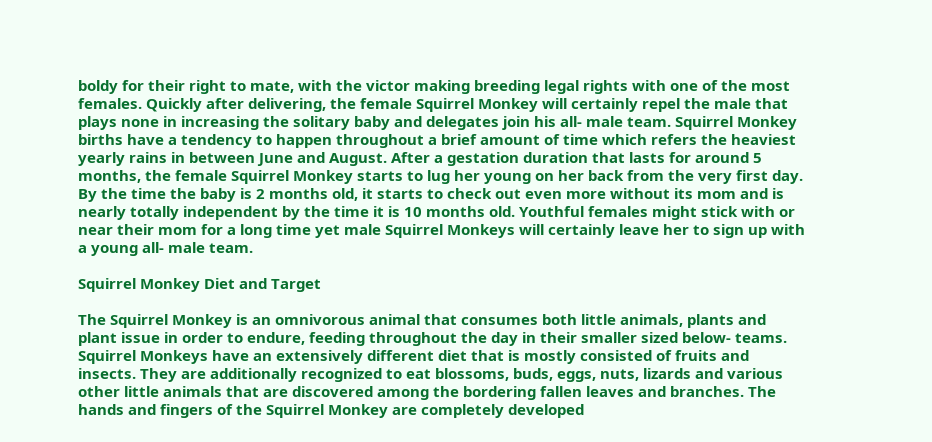boldy for their right to mate, with the victor making breeding legal rights with one of the most females. Quickly after delivering, the female Squirrel Monkey will certainly repel the male that plays none in increasing the solitary baby and delegates join his all- male team. Squirrel Monkey births have a tendency to happen throughout a brief amount of time which refers the heaviest yearly rains in between June and August. After a gestation duration that lasts for around 5 months, the female Squirrel Monkey starts to lug her young on her back from the very first day. By the time the baby is 2 months old, it starts to check out even more without its mom and is nearly totally independent by the time it is 10 months old. Youthful females might stick with or near their mom for a long time yet male Squirrel Monkeys will certainly leave her to sign up with a young all- male team.

Squirrel Monkey Diet and Target

The Squirrel Monkey is an omnivorous animal that consumes both little animals, plants and plant issue in order to endure, feeding throughout the day in their smaller sized below- teams. Squirrel Monkeys have an extensively different diet that is mostly consisted of fruits and insects. They are additionally recognized to eat blossoms, buds, eggs, nuts, lizards and various other little animals that are discovered among the bordering fallen leaves and branches. The hands and fingers of the Squirrel Monkey are completely developed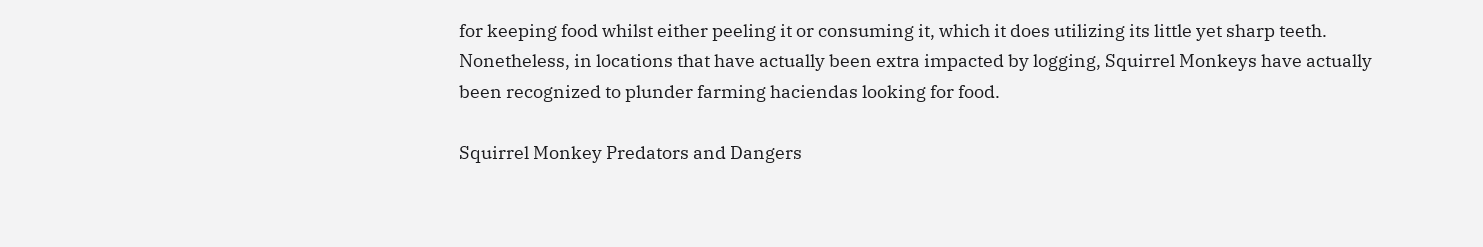for keeping food whilst either peeling it or consuming it, which it does utilizing its little yet sharp teeth. Nonetheless, in locations that have actually been extra impacted by logging, Squirrel Monkeys have actually been recognized to plunder farming haciendas looking for food.

Squirrel Monkey Predators and Dangers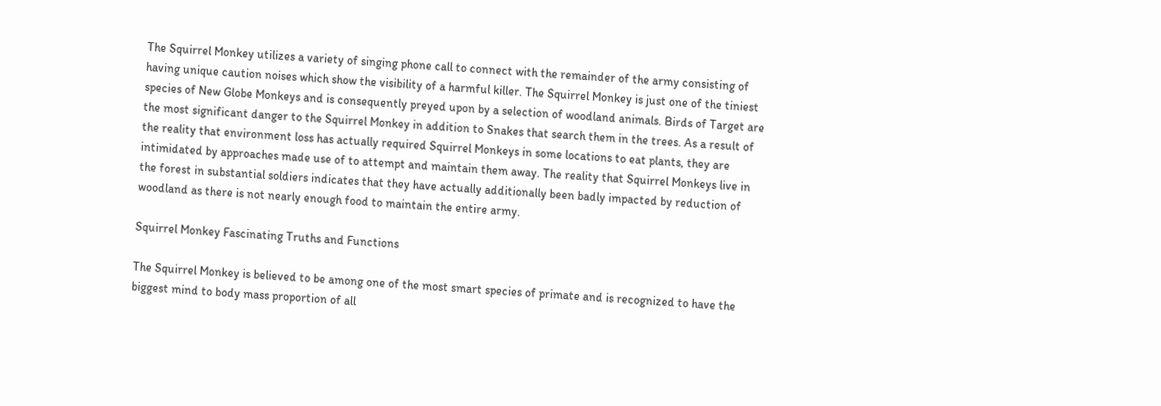The Squirrel Monkey utilizes a variety of singing phone call to connect with the remainder of the army consisting of having unique caution noises which show the visibility of a harmful killer. The Squirrel Monkey is just one of the tiniest species of New Globe Monkeys and is consequently preyed upon by a selection of woodland animals. Birds of Target are the most significant danger to the Squirrel Monkey in addition to Snakes that search them in the trees. As a result of the reality that environment loss has actually required Squirrel Monkeys in some locations to eat plants, they are intimidated by approaches made use of to attempt and maintain them away. The reality that Squirrel Monkeys live in the forest in substantial soldiers indicates that they have actually additionally been badly impacted by reduction of woodland as there is not nearly enough food to maintain the entire army.

Squirrel Monkey Fascinating Truths and Functions

The Squirrel Monkey is believed to be among one of the most smart species of primate and is recognized to have the biggest mind to body mass proportion of all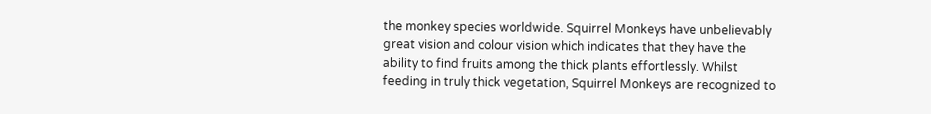the monkey species worldwide. Squirrel Monkeys have unbelievably great vision and colour vision which indicates that they have the ability to find fruits among the thick plants effortlessly. Whilst feeding in truly thick vegetation, Squirrel Monkeys are recognized to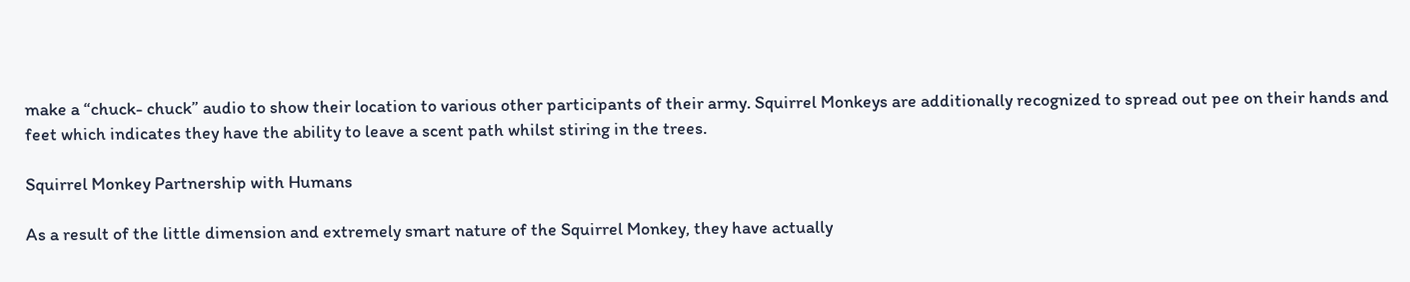make a “chuck- chuck” audio to show their location to various other participants of their army. Squirrel Monkeys are additionally recognized to spread out pee on their hands and feet which indicates they have the ability to leave a scent path whilst stiring in the trees.

Squirrel Monkey Partnership with Humans

As a result of the little dimension and extremely smart nature of the Squirrel Monkey, they have actually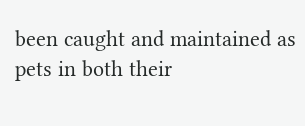been caught and maintained as pets in both their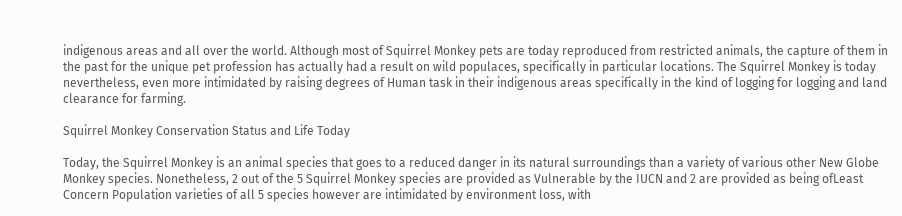indigenous areas and all over the world. Although most of Squirrel Monkey pets are today reproduced from restricted animals, the capture of them in the past for the unique pet profession has actually had a result on wild populaces, specifically in particular locations. The Squirrel Monkey is today nevertheless, even more intimidated by raising degrees of Human task in their indigenous areas specifically in the kind of logging for logging and land clearance for farming.

Squirrel Monkey Conservation Status and Life Today

Today, the Squirrel Monkey is an animal species that goes to a reduced danger in its natural surroundings than a variety of various other New Globe Monkey species. Nonetheless, 2 out of the 5 Squirrel Monkey species are provided as Vulnerable by the IUCN and 2 are provided as being ofLeast Concern Population varieties of all 5 species however are intimidated by environment loss, with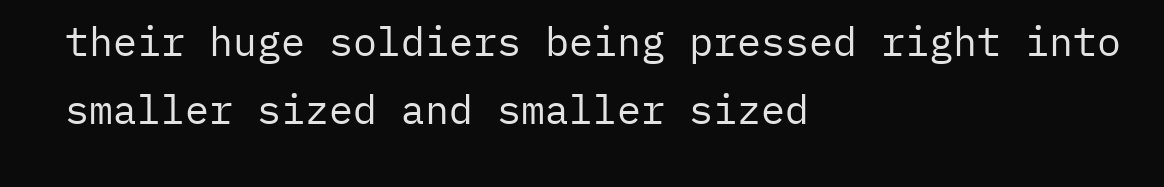their huge soldiers being pressed right into smaller sized and smaller sized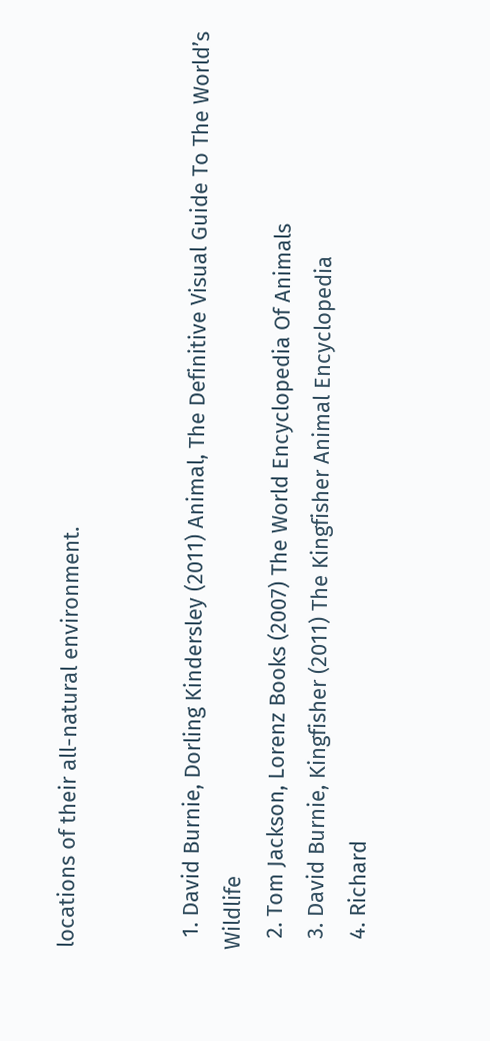locations of their all-natural environment.


  1. David Burnie, Dorling Kindersley (2011) Animal, The Definitive Visual Guide To The World’s Wildlife
  2. Tom Jackson, Lorenz Books (2007) The World Encyclopedia Of Animals
  3. David Burnie, Kingfisher (2011) The Kingfisher Animal Encyclopedia
  4. Richard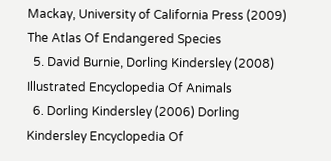Mackay, University of California Press (2009) The Atlas Of Endangered Species
  5. David Burnie, Dorling Kindersley (2008) Illustrated Encyclopedia Of Animals
  6. Dorling Kindersley (2006) Dorling Kindersley Encyclopedia Of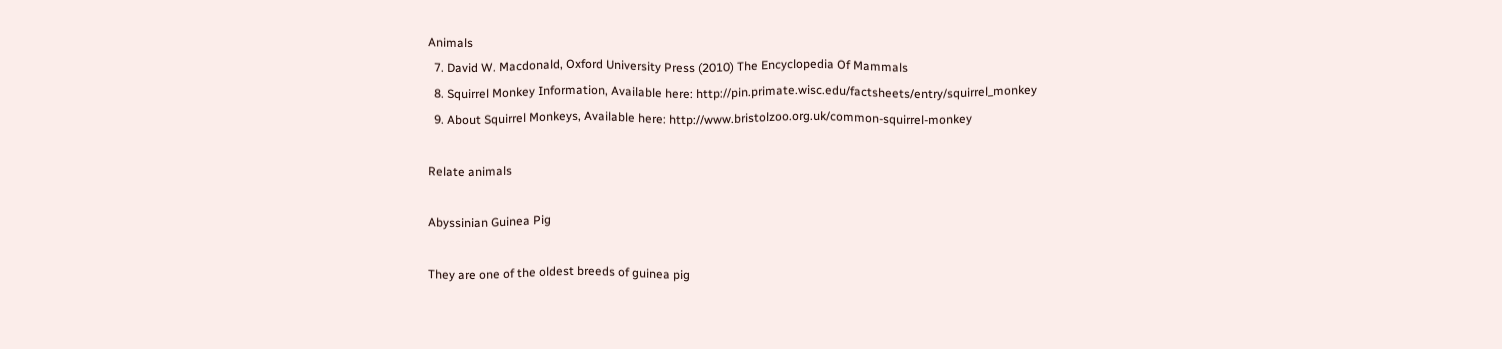Animals
  7. David W. Macdonald, Oxford University Press (2010) The Encyclopedia Of Mammals
  8. Squirrel Monkey Information, Available here: http://pin.primate.wisc.edu/factsheets/entry/squirrel_monkey
  9. About Squirrel Monkeys, Available here: http://www.bristolzoo.org.uk/common-squirrel-monkey

Relate animals

Abyssinian Guinea Pig

They are one of the oldest breeds of guinea pig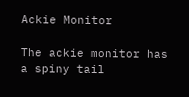Ackie Monitor

The ackie monitor has a spiny tail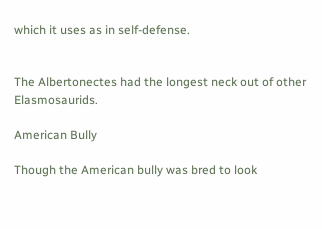which it uses as in self-defense.


The Albertonectes had the longest neck out of other Elasmosaurids.

American Bully

Though the American bully was bred to look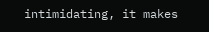intimidating, it makes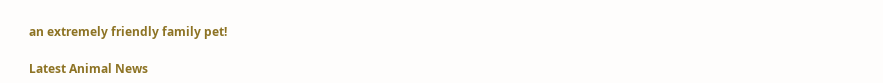an extremely friendly family pet!

Latest Animal News